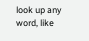look up any word, like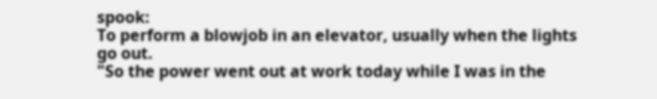spook:
To perform a blowjob in an elevator, usually when the lights go out.
"So the power went out at work today while I was in the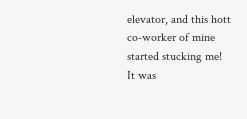elevator, and this hott co-worker of mine started stucking me! It was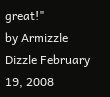great!"
by Armizzle Dizzle February 19, 2008